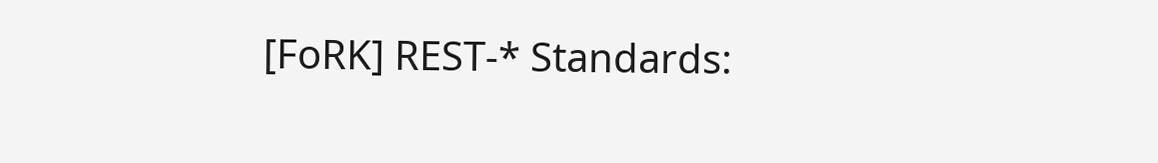[FoRK] REST-* Standards: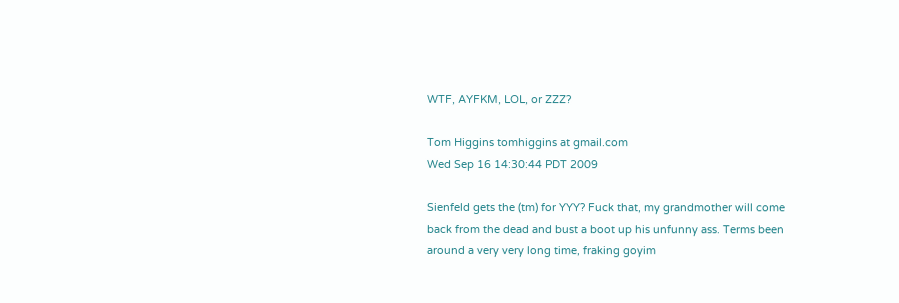WTF, AYFKM, LOL, or ZZZ?

Tom Higgins tomhiggins at gmail.com
Wed Sep 16 14:30:44 PDT 2009

Sienfeld gets the (tm) for YYY? Fuck that, my grandmother will come
back from the dead and bust a boot up his unfunny ass. Terms been
around a very very long time, fraking goyim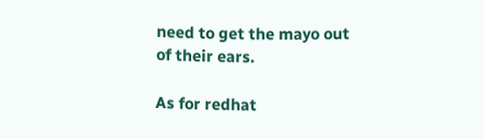need to get the mayo out
of their ears.

As for redhat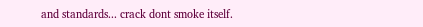and standards... crack dont smoke itself.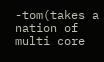-tom(takes a nation of multi core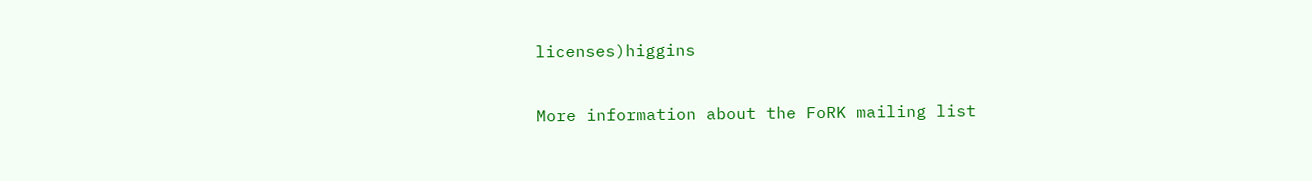licenses)higgins

More information about the FoRK mailing list